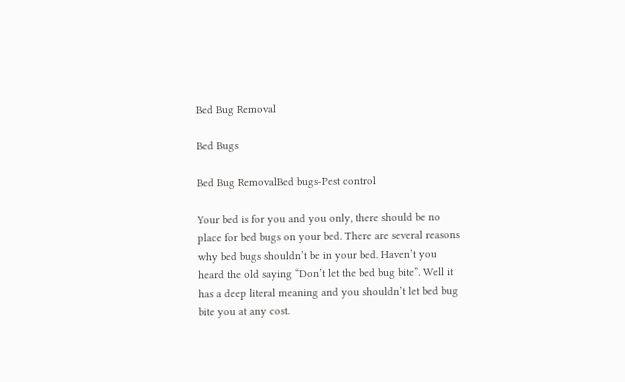Bed Bug Removal

Bed Bugs

Bed Bug RemovalBed bugs-Pest control

Your bed is for you and you only, there should be no place for bed bugs on your bed. There are several reasons why bed bugs shouldn’t be in your bed. Haven’t you heard the old saying “Don’t let the bed bug bite”. Well it has a deep literal meaning and you shouldn’t let bed bug bite you at any cost.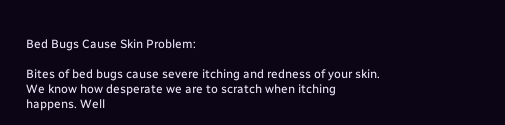Bed Bugs Cause Skin Problem:

Bites of bed bugs cause severe itching and redness of your skin. We know how desperate we are to scratch when itching happens. Well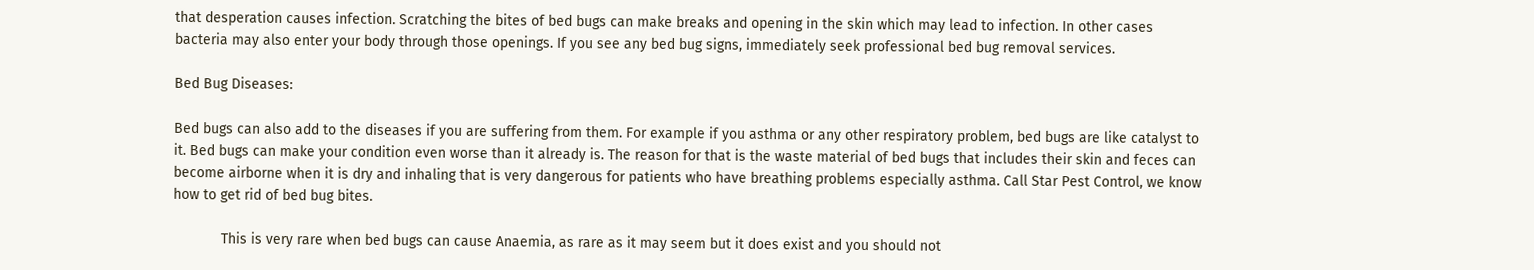that desperation causes infection. Scratching the bites of bed bugs can make breaks and opening in the skin which may lead to infection. In other cases bacteria may also enter your body through those openings. If you see any bed bug signs, immediately seek professional bed bug removal services.

Bed Bug Diseases:

Bed bugs can also add to the diseases if you are suffering from them. For example if you asthma or any other respiratory problem, bed bugs are like catalyst to it. Bed bugs can make your condition even worse than it already is. The reason for that is the waste material of bed bugs that includes their skin and feces can become airborne when it is dry and inhaling that is very dangerous for patients who have breathing problems especially asthma. Call Star Pest Control, we know how to get rid of bed bug bites.

            This is very rare when bed bugs can cause Anaemia, as rare as it may seem but it does exist and you should not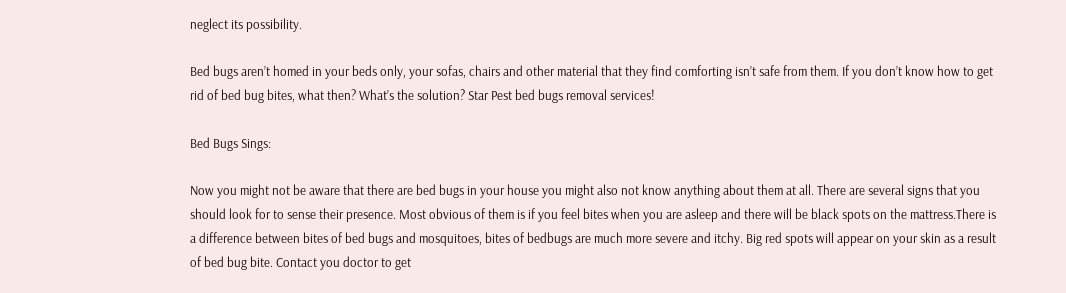neglect its possibility.

Bed bugs aren’t homed in your beds only, your sofas, chairs and other material that they find comforting isn’t safe from them. If you don’t know how to get rid of bed bug bites, what then? What’s the solution? Star Pest bed bugs removal services!

Bed Bugs Sings:

Now you might not be aware that there are bed bugs in your house you might also not know anything about them at all. There are several signs that you should look for to sense their presence. Most obvious of them is if you feel bites when you are asleep and there will be black spots on the mattress.There is a difference between bites of bed bugs and mosquitoes, bites of bedbugs are much more severe and itchy. Big red spots will appear on your skin as a result of bed bug bite. Contact you doctor to get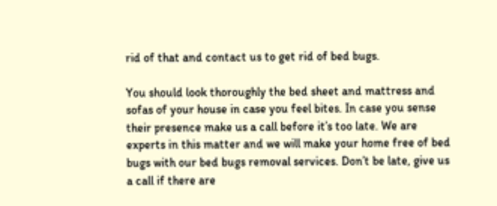rid of that and contact us to get rid of bed bugs.

You should look thoroughly the bed sheet and mattress and sofas of your house in case you feel bites. In case you sense their presence make us a call before it’s too late. We are experts in this matter and we will make your home free of bed bugs with our bed bugs removal services. Don’t be late, give us a call if there are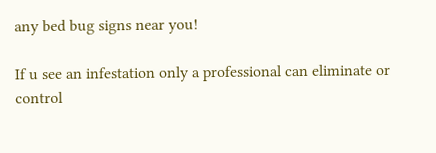any bed bug signs near you!

If u see an infestation only a professional can eliminate or control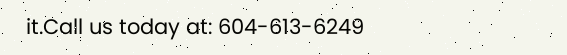it.Call us today at: 604-613-6249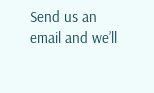Send us an email and we’ll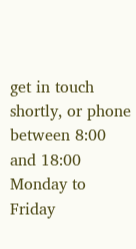get in touch shortly, or phone between 8:00 and 18:00 Monday to Friday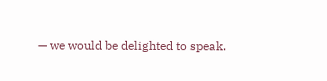— we would be delighted to speak.